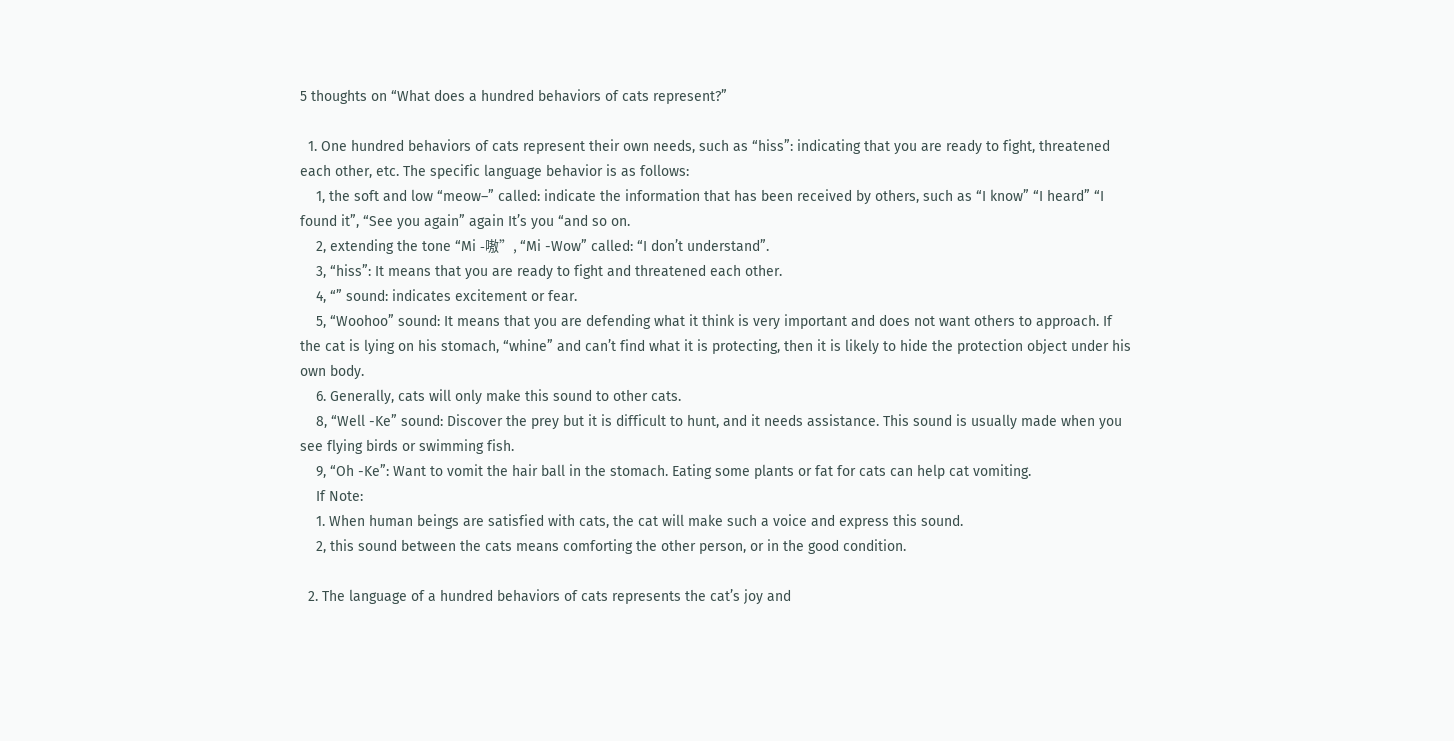5 thoughts on “What does a hundred behaviors of cats represent?”

  1. One hundred behaviors of cats represent their own needs, such as “hiss”: indicating that you are ready to fight, threatened each other, etc. The specific language behavior is as follows:
    1, the soft and low “meow–” called: indicate the information that has been received by others, such as “I know” “I heard” “I found it”, “See you again” again It’s you “and so on.
    2, extending the tone “Mi -嗷”, “Mi -Wow” called: “I don’t understand”.
    3, “hiss”: It means that you are ready to fight and threatened each other.
    4, “” sound: indicates excitement or fear.
    5, “Woohoo” sound: It means that you are defending what it think is very important and does not want others to approach. If the cat is lying on his stomach, “whine” and can’t find what it is protecting, then it is likely to hide the protection object under his own body.
    6. Generally, cats will only make this sound to other cats.
    8, “Well -Ke” sound: Discover the prey but it is difficult to hunt, and it needs assistance. This sound is usually made when you see flying birds or swimming fish.
    9, “Oh -Ke”: Want to vomit the hair ball in the stomach. Eating some plants or fat for cats can help cat vomiting.
    If Note:
    1. When human beings are satisfied with cats, the cat will make such a voice and express this sound.
    2, this sound between the cats means comforting the other person, or in the good condition.

  2. The language of a hundred behaviors of cats represents the cat’s joy and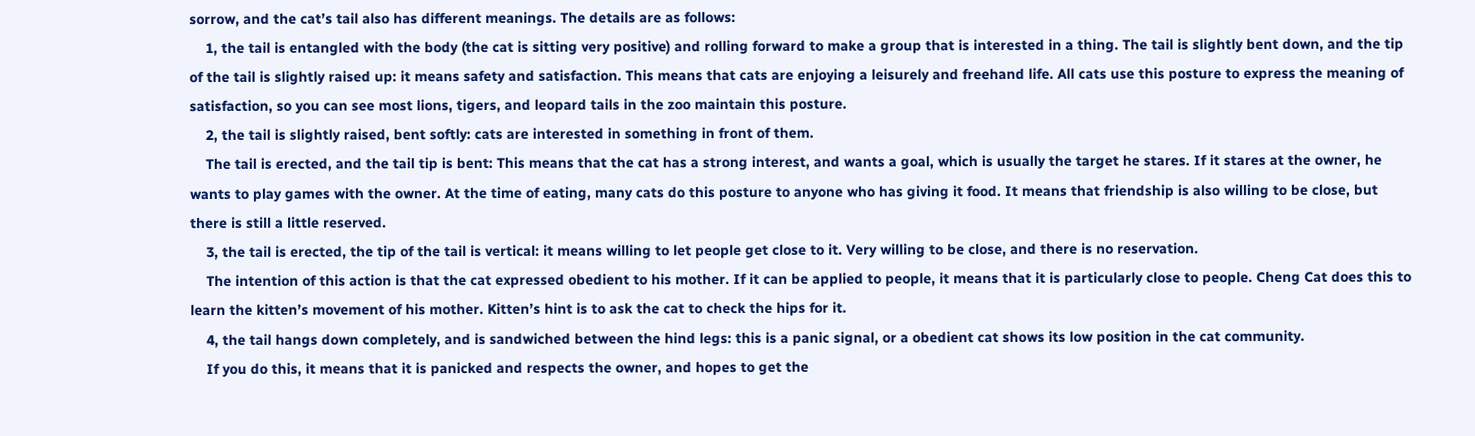sorrow, and the cat’s tail also has different meanings. The details are as follows:
    1, the tail is entangled with the body (the cat is sitting very positive) and rolling forward to make a group that is interested in a thing. The tail is slightly bent down, and the tip of the tail is slightly raised up: it means safety and satisfaction. This means that cats are enjoying a leisurely and freehand life. All cats use this posture to express the meaning of satisfaction, so you can see most lions, tigers, and leopard tails in the zoo maintain this posture.
    2, the tail is slightly raised, bent softly: cats are interested in something in front of them.
    The tail is erected, and the tail tip is bent: This means that the cat has a strong interest, and wants a goal, which is usually the target he stares. If it stares at the owner, he wants to play games with the owner. At the time of eating, many cats do this posture to anyone who has giving it food. It means that friendship is also willing to be close, but there is still a little reserved.
    3, the tail is erected, the tip of the tail is vertical: it means willing to let people get close to it. Very willing to be close, and there is no reservation.
    The intention of this action is that the cat expressed obedient to his mother. If it can be applied to people, it means that it is particularly close to people. Cheng Cat does this to learn the kitten’s movement of his mother. Kitten’s hint is to ask the cat to check the hips for it.
    4, the tail hangs down completely, and is sandwiched between the hind legs: this is a panic signal, or a obedient cat shows its low position in the cat community.
    If you do this, it means that it is panicked and respects the owner, and hopes to get the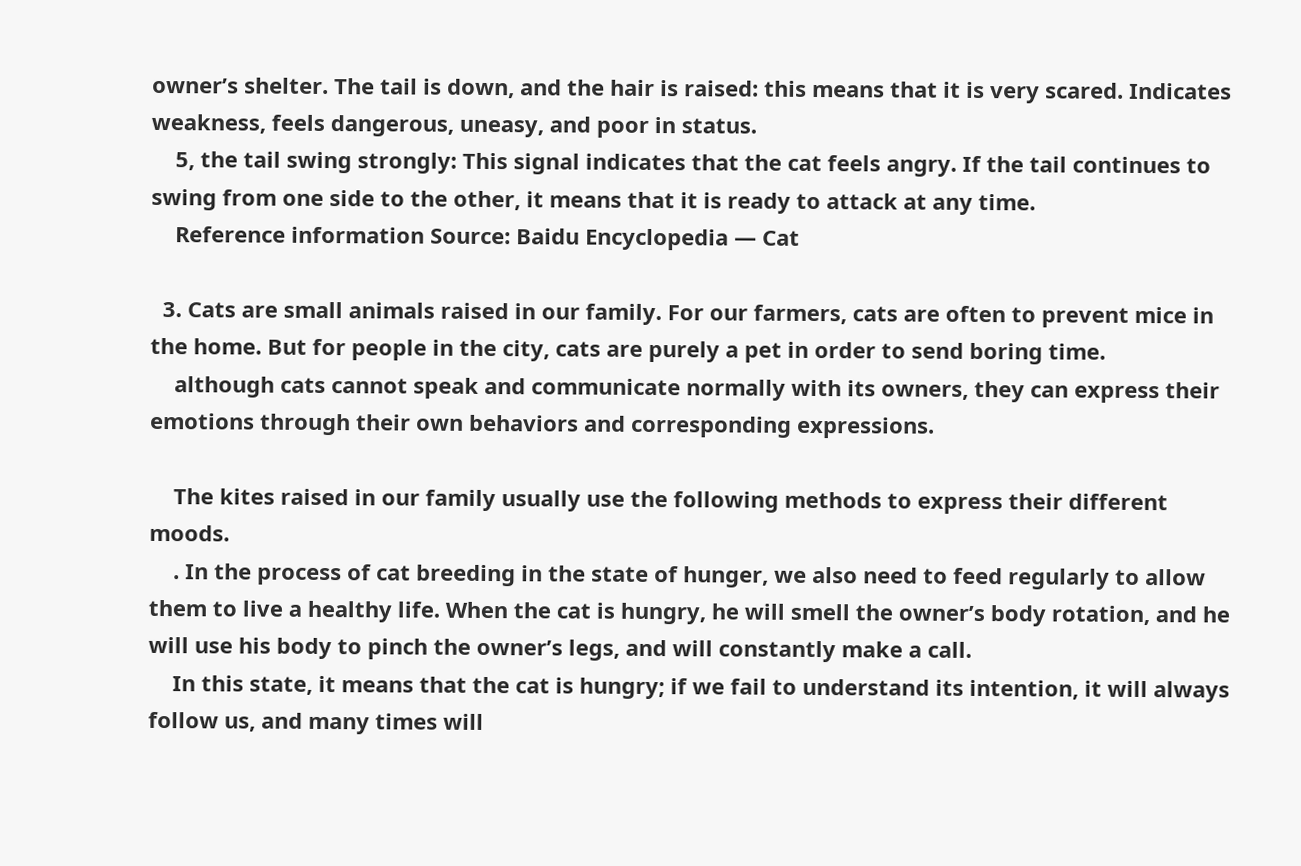owner’s shelter. The tail is down, and the hair is raised: this means that it is very scared. Indicates weakness, feels dangerous, uneasy, and poor in status.
    5, the tail swing strongly: This signal indicates that the cat feels angry. If the tail continues to swing from one side to the other, it means that it is ready to attack at any time.
    Reference information Source: Baidu Encyclopedia — Cat

  3. Cats are small animals raised in our family. For our farmers, cats are often to prevent mice in the home. But for people in the city, cats are purely a pet in order to send boring time.
    although cats cannot speak and communicate normally with its owners, they can express their emotions through their own behaviors and corresponding expressions.

    The kites raised in our family usually use the following methods to express their different moods.
    . In the process of cat breeding in the state of hunger, we also need to feed regularly to allow them to live a healthy life. When the cat is hungry, he will smell the owner’s body rotation, and he will use his body to pinch the owner’s legs, and will constantly make a call.
    In this state, it means that the cat is hungry; if we fail to understand its intention, it will always follow us, and many times will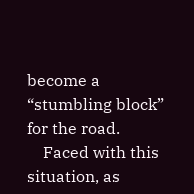become a “stumbling block” for the road.
    Faced with this situation, as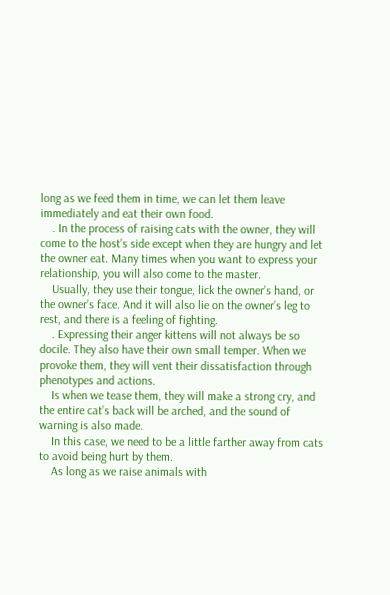long as we feed them in time, we can let them leave immediately and eat their own food.
    . In the process of raising cats with the owner, they will come to the host’s side except when they are hungry and let the owner eat. Many times when you want to express your relationship, you will also come to the master.
    Usually, they use their tongue, lick the owner’s hand, or the owner’s face. And it will also lie on the owner’s leg to rest, and there is a feeling of fighting.
    . Expressing their anger kittens will not always be so docile. They also have their own small temper. When we provoke them, they will vent their dissatisfaction through phenotypes and actions.
    Is when we tease them, they will make a strong cry, and the entire cat’s back will be arched, and the sound of warning is also made.
    In this case, we need to be a little farther away from cats to avoid being hurt by them.
    As long as we raise animals with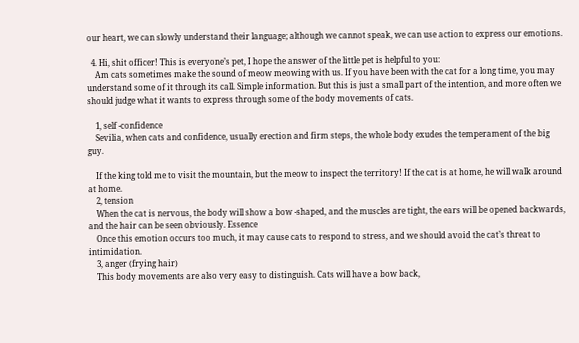our heart, we can slowly understand their language; although we cannot speak, we can use action to express our emotions.

  4. Hi, shit officer! This is everyone’s pet, I hope the answer of the little pet is helpful to you:
    Am cats sometimes make the sound of meow meowing with us. If you have been with the cat for a long time, you may understand some of it through its call. Simple information. But this is just a small part of the intention, and more often we should judge what it wants to express through some of the body movements of cats.

    1, self -confidence
    Sevilia, when cats and confidence, usually erection and firm steps, the whole body exudes the temperament of the big guy.

    If the king told me to visit the mountain, but the meow to inspect the territory! If the cat is at home, he will walk around at home.
    2, tension
    When the cat is nervous, the body will show a bow -shaped, and the muscles are tight, the ears will be opened backwards, and the hair can be seen obviously. Essence
    Once this emotion occurs too much, it may cause cats to respond to stress, and we should avoid the cat’s threat to intimidation.
    3, anger (frying hair)
    This body movements are also very easy to distinguish. Cats will have a bow back,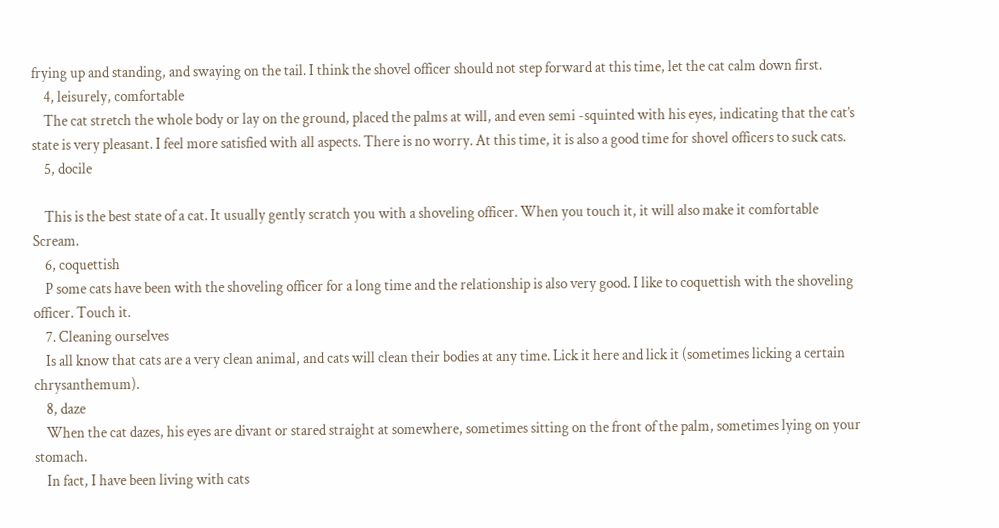frying up and standing, and swaying on the tail. I think the shovel officer should not step forward at this time, let the cat calm down first.
    4, leisurely, comfortable
    The cat stretch the whole body or lay on the ground, placed the palms at will, and even semi -squinted with his eyes, indicating that the cat’s state is very pleasant. I feel more satisfied with all aspects. There is no worry. At this time, it is also a good time for shovel officers to suck cats.
    5, docile

    This is the best state of a cat. It usually gently scratch you with a shoveling officer. When you touch it, it will also make it comfortable Scream.
    6, coquettish
    P some cats have been with the shoveling officer for a long time and the relationship is also very good. I like to coquettish with the shoveling officer. Touch it.
    7. Cleaning ourselves
    Is all know that cats are a very clean animal, and cats will clean their bodies at any time. Lick it here and lick it (sometimes licking a certain chrysanthemum).
    8, daze
    When the cat dazes, his eyes are divant or stared straight at somewhere, sometimes sitting on the front of the palm, sometimes lying on your stomach.
    In fact, I have been living with cats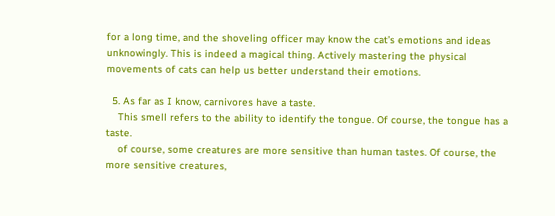for a long time, and the shoveling officer may know the cat’s emotions and ideas unknowingly. This is indeed a magical thing. Actively mastering the physical movements of cats can help us better understand their emotions.

  5. As far as I know, carnivores have a taste.
    This smell refers to the ability to identify the tongue. Of course, the tongue has a taste.
    of course, some creatures are more sensitive than human tastes. Of course, the more sensitive creatures,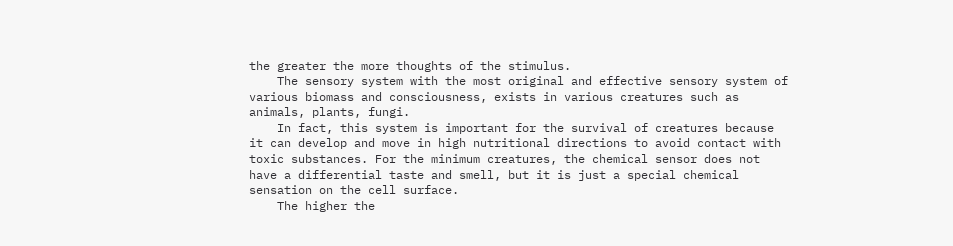the greater the more thoughts of the stimulus.
    The sensory system with the most original and effective sensory system of various biomass and consciousness, exists in various creatures such as animals, plants, fungi.
    In fact, this system is important for the survival of creatures because it can develop and move in high nutritional directions to avoid contact with toxic substances. For the minimum creatures, the chemical sensor does not have a differential taste and smell, but it is just a special chemical sensation on the cell surface.
    The higher the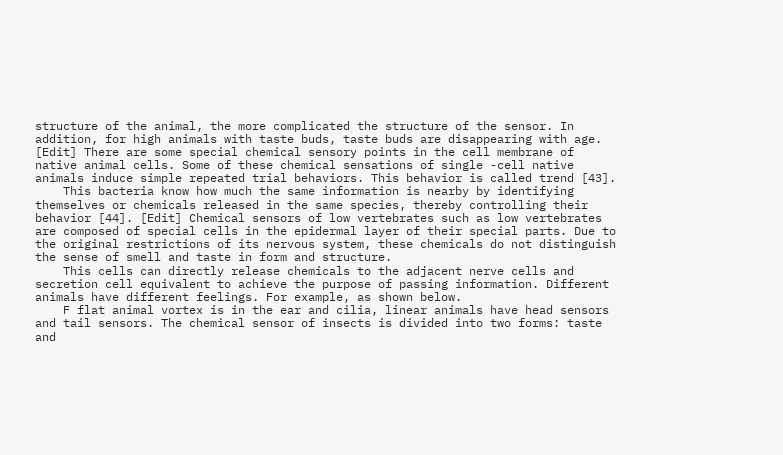structure of the animal, the more complicated the structure of the sensor. In addition, for high animals with taste buds, taste buds are disappearing with age. [Edit] There are some special chemical sensory points in the cell membrane of native animal cells. Some of these chemical sensations of single -cell native animals induce simple repeated trial behaviors. This behavior is called trend [43].
    This bacteria know how much the same information is nearby by identifying themselves or chemicals released in the same species, thereby controlling their behavior [44]. [Edit] Chemical sensors of low vertebrates such as low vertebrates are composed of special cells in the epidermal layer of their special parts. Due to the original restrictions of its nervous system, these chemicals do not distinguish the sense of smell and taste in form and structure.
    This cells can directly release chemicals to the adjacent nerve cells and secretion cell equivalent to achieve the purpose of passing information. Different animals have different feelings. For example, as shown below.
    F flat animal vortex is in the ear and cilia, linear animals have head sensors and tail sensors. The chemical sensor of insects is divided into two forms: taste and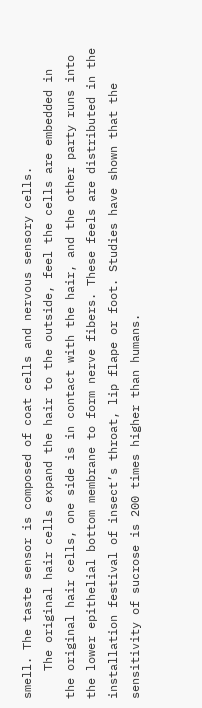smell. The taste sensor is composed of coat cells and nervous sensory cells.
    The original hair cells expand the hair to the outside, feel the cells are embedded in the original hair cells, one side is in contact with the hair, and the other party runs into the lower epithelial bottom membrane to form nerve fibers. These feels are distributed in the installation festival of insect’s throat, lip flape or foot. Studies have shown that the sensitivity of sucrose is 200 times higher than humans.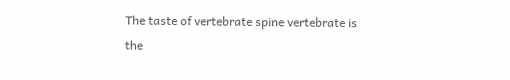The taste of vertebrate spine vertebrate is the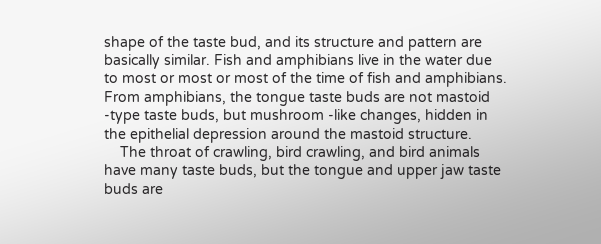shape of the taste bud, and its structure and pattern are basically similar. Fish and amphibians live in the water due to most or most or most of the time of fish and amphibians. From amphibians, the tongue taste buds are not mastoid -type taste buds, but mushroom -like changes, hidden in the epithelial depression around the mastoid structure.
    The throat of crawling, bird crawling, and bird animals have many taste buds, but the tongue and upper jaw taste buds are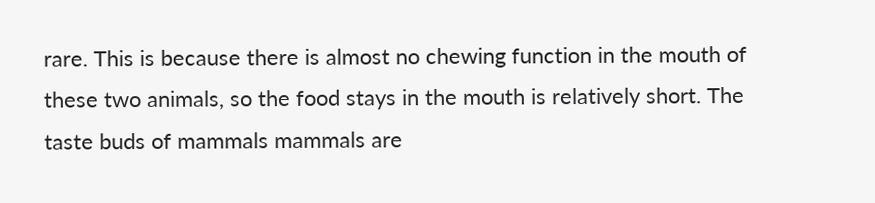rare. This is because there is almost no chewing function in the mouth of these two animals, so the food stays in the mouth is relatively short. The taste buds of mammals mammals are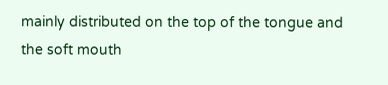mainly distributed on the top of the tongue and the soft mouth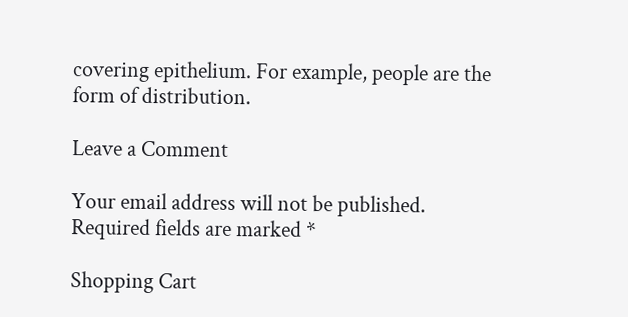covering epithelium. For example, people are the form of distribution.

Leave a Comment

Your email address will not be published. Required fields are marked *

Shopping Cart